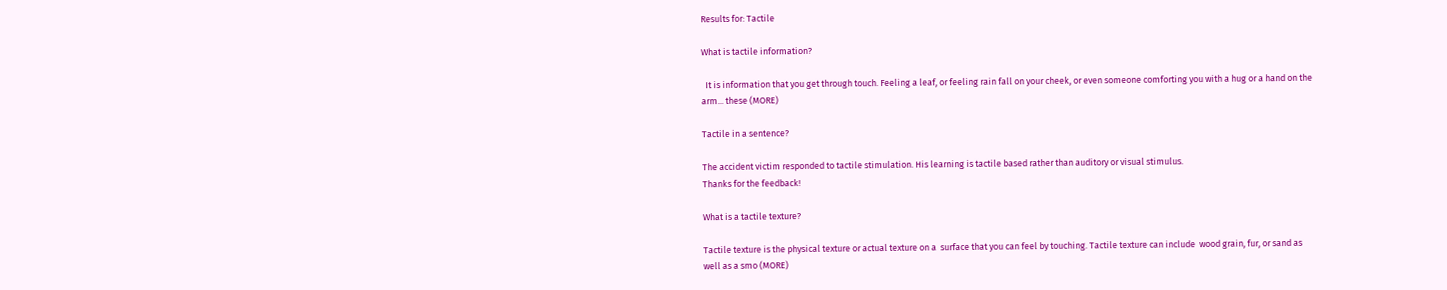Results for: Tactile

What is tactile information?

  It is information that you get through touch. Feeling a leaf, or feeling rain fall on your cheek, or even someone comforting you with a hug or a hand on the arm... these (MORE)

Tactile in a sentence?

The accident victim responded to tactile stimulation. His learning is tactile based rather than auditory or visual stimulus.
Thanks for the feedback!

What is a tactile texture?

Tactile texture is the physical texture or actual texture on a  surface that you can feel by touching. Tactile texture can include  wood grain, fur, or sand as well as a smo (MORE)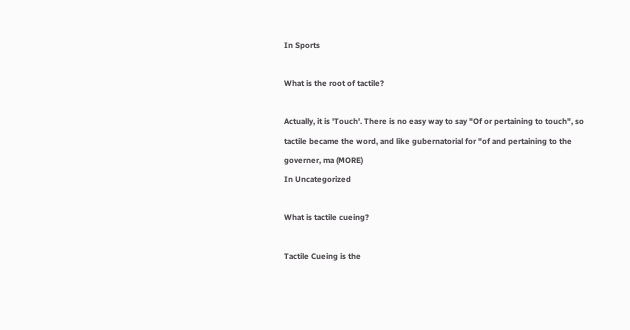In Sports

What is the root of tactile?

Actually, it is 'Touch'. There is no easy way to say "Of or pertaining to touch", so tactile became the word, and like gubernatorial for "of and pertaining to the governer, ma (MORE)
In Uncategorized

What is tactile cueing?

Tactile Cueing is the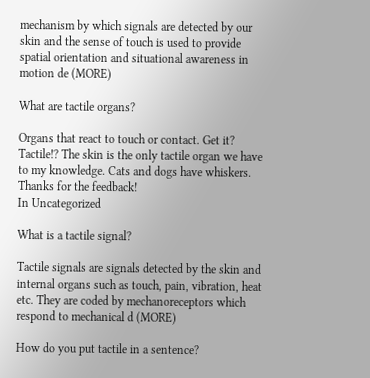mechanism by which signals are detected by our skin and the sense of touch is used to provide spatial orientation and situational awareness in motion de (MORE)

What are tactile organs?

Organs that react to touch or contact. Get it? Tactile!? The skin is the only tactile organ we have to my knowledge. Cats and dogs have whiskers.
Thanks for the feedback!
In Uncategorized

What is a tactile signal?

Tactile signals are signals detected by the skin and internal organs such as touch, pain, vibration, heat etc. They are coded by mechanoreceptors which respond to mechanical d (MORE)

How do you put tactile in a sentence?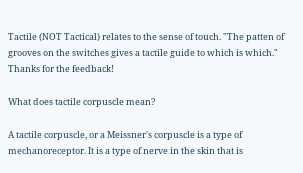Tactile (NOT Tactical) relates to the sense of touch. "The patten of grooves on the switches gives a tactile guide to which is which."
Thanks for the feedback!

What does tactile corpuscle mean?

A tactile corpuscle, or a Meissner's corpuscle is a type of mechanoreceptor. It is a type of nerve in the skin that is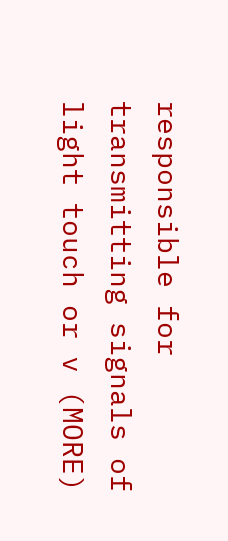responsible for transmitting signals of light touch or v (MORE)